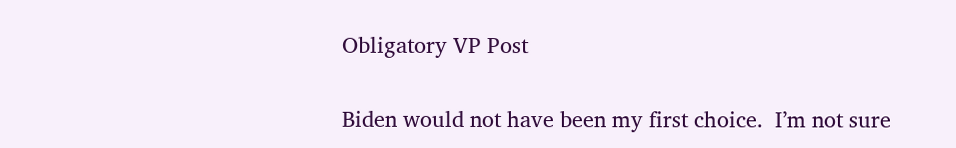Obligatory VP Post

Biden would not have been my first choice.  I’m not sure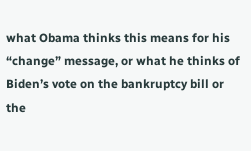what Obama thinks this means for his “change” message, or what he thinks of Biden’s vote on the bankruptcy bill or the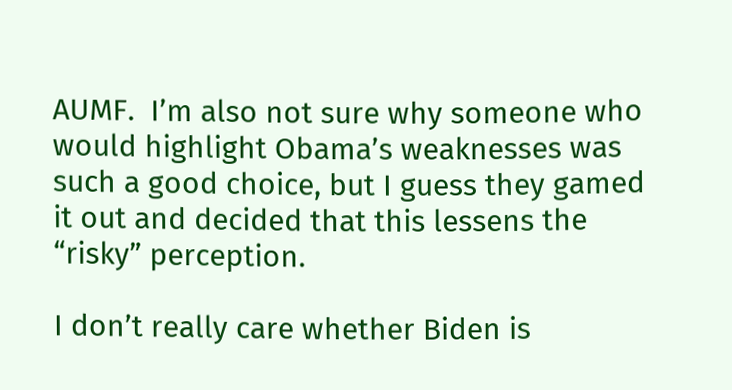AUMF.  I’m also not sure why someone who would highlight Obama’s weaknesses was such a good choice, but I guess they gamed it out and decided that this lessens the “risky” perception.

I don’t really care whether Biden is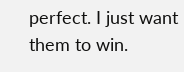perfect. I just want them to win.